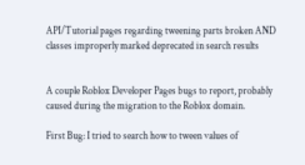API/Tutorial pages regarding tweening parts broken AND classes improperly marked deprecated in search results


A couple Roblox Developer Pages bugs to report, probably caused during the migration to the Roblox domain.

First Bug: I tried to search how to tween values of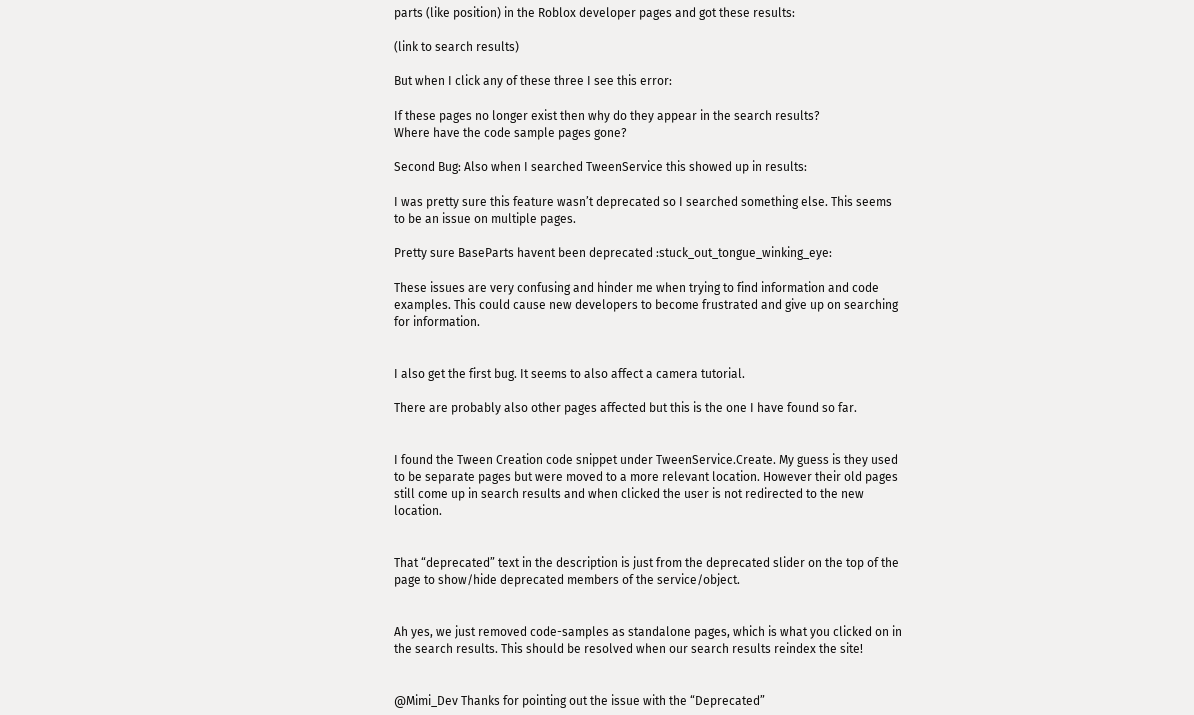parts (like position) in the Roblox developer pages and got these results:

(link to search results)

But when I click any of these three I see this error:

If these pages no longer exist then why do they appear in the search results?
Where have the code sample pages gone?

Second Bug: Also when I searched TweenService this showed up in results:

I was pretty sure this feature wasn’t deprecated so I searched something else. This seems to be an issue on multiple pages.

Pretty sure BaseParts havent been deprecated :stuck_out_tongue_winking_eye:

These issues are very confusing and hinder me when trying to find information and code examples. This could cause new developers to become frustrated and give up on searching for information.


I also get the first bug. It seems to also affect a camera tutorial.

There are probably also other pages affected but this is the one I have found so far.


I found the Tween Creation code snippet under TweenService.Create. My guess is they used to be separate pages but were moved to a more relevant location. However their old pages still come up in search results and when clicked the user is not redirected to the new location.


That “deprecated” text in the description is just from the deprecated slider on the top of the page to show/hide deprecated members of the service/object.


Ah yes, we just removed code-samples as standalone pages, which is what you clicked on in the search results. This should be resolved when our search results reindex the site!


@Mimi_Dev Thanks for pointing out the issue with the “Deprecated”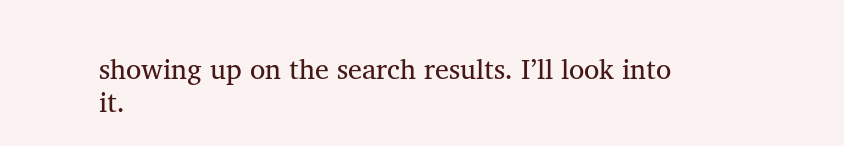showing up on the search results. I’ll look into it.